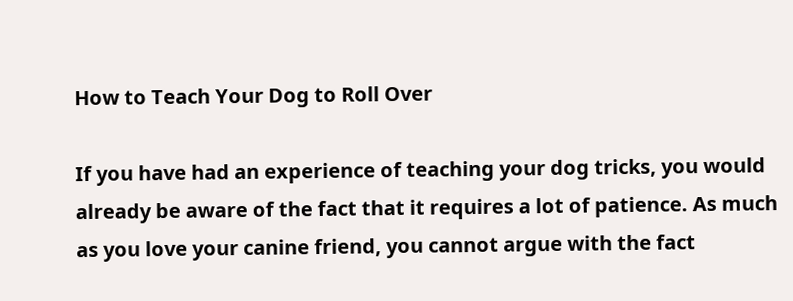How to Teach Your Dog to Roll Over

If you have had an experience of teaching your dog tricks, you would already be aware of the fact that it requires a lot of patience. As much as you love your canine friend, you cannot argue with the fact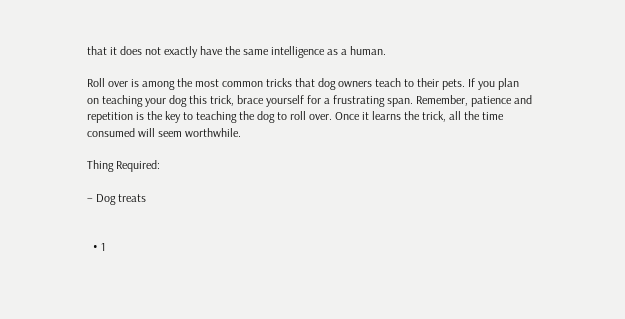that it does not exactly have the same intelligence as a human.

Roll over is among the most common tricks that dog owners teach to their pets. If you plan on teaching your dog this trick, brace yourself for a frustrating span. Remember, patience and repetition is the key to teaching the dog to roll over. Once it learns the trick, all the time consumed will seem worthwhile.

Thing Required:

– Dog treats


  • 1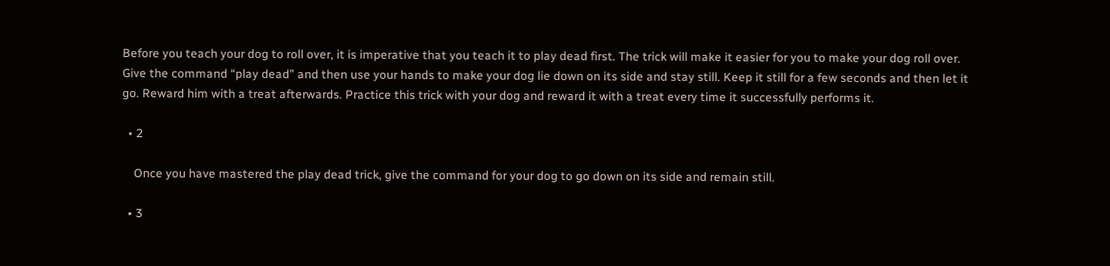Before you teach your dog to roll over, it is imperative that you teach it to play dead first. The trick will make it easier for you to make your dog roll over. Give the command “play dead” and then use your hands to make your dog lie down on its side and stay still. Keep it still for a few seconds and then let it go. Reward him with a treat afterwards. Practice this trick with your dog and reward it with a treat every time it successfully performs it.

  • 2

    Once you have mastered the play dead trick, give the command for your dog to go down on its side and remain still.

  • 3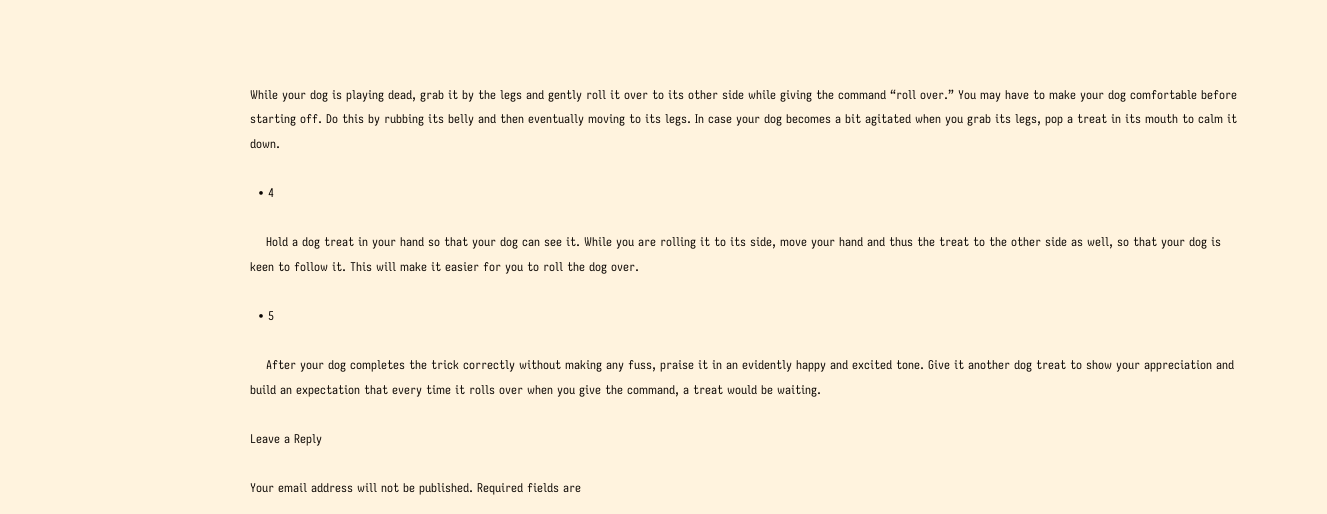While your dog is playing dead, grab it by the legs and gently roll it over to its other side while giving the command “roll over.” You may have to make your dog comfortable before starting off. Do this by rubbing its belly and then eventually moving to its legs. In case your dog becomes a bit agitated when you grab its legs, pop a treat in its mouth to calm it down.

  • 4

    Hold a dog treat in your hand so that your dog can see it. While you are rolling it to its side, move your hand and thus the treat to the other side as well, so that your dog is keen to follow it. This will make it easier for you to roll the dog over.

  • 5

    After your dog completes the trick correctly without making any fuss, praise it in an evidently happy and excited tone. Give it another dog treat to show your appreciation and build an expectation that every time it rolls over when you give the command, a treat would be waiting.

Leave a Reply

Your email address will not be published. Required fields are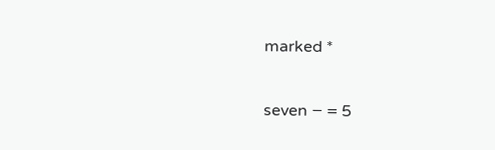marked *

seven − = 5